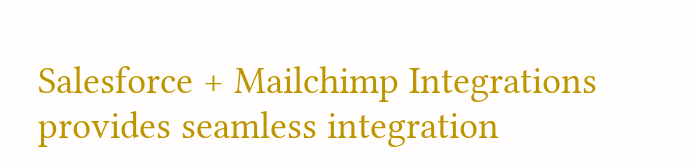Salesforce + Mailchimp Integrations provides seamless integration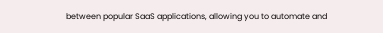between popular SaaS applications, allowing you to automate and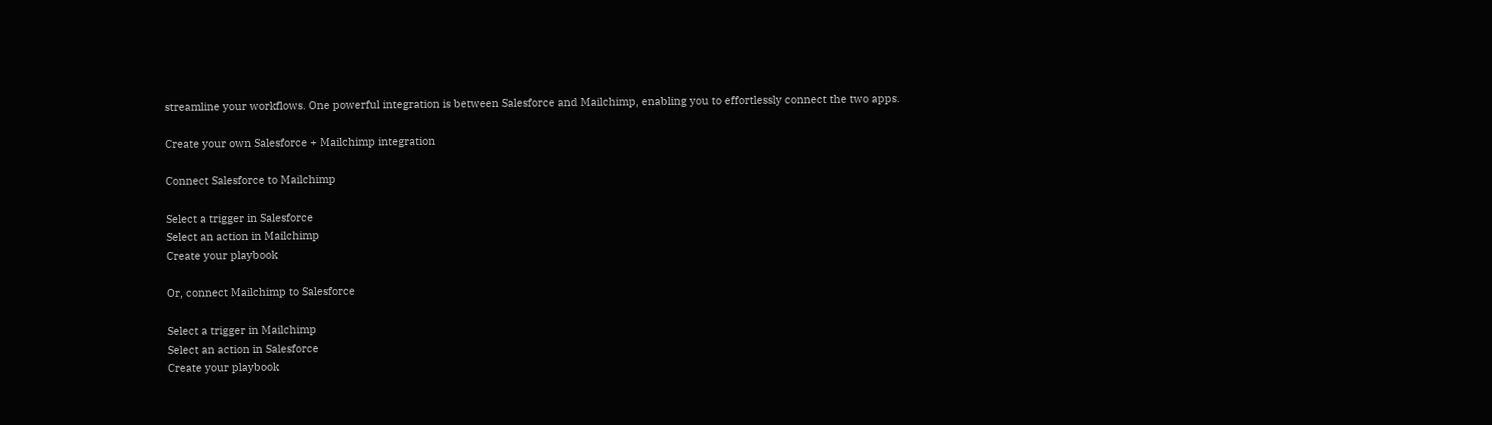streamline your workflows. One powerful integration is between Salesforce and Mailchimp, enabling you to effortlessly connect the two apps.

Create your own Salesforce + Mailchimp integration

Connect Salesforce to Mailchimp

Select a trigger in Salesforce
Select an action in Mailchimp
Create your playbook

Or, connect Mailchimp to Salesforce

Select a trigger in Mailchimp
Select an action in Salesforce
Create your playbook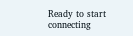Ready to start connecting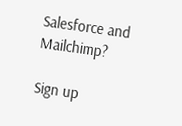Salesforce and Mailchimp?

Sign up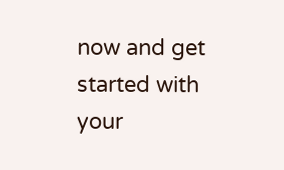now and get started with your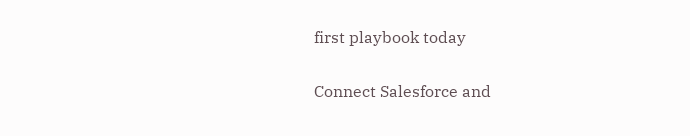first playbook today

Connect Salesforce and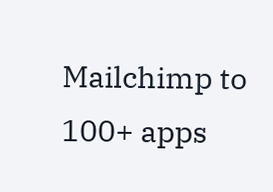Mailchimp to 100+ apps